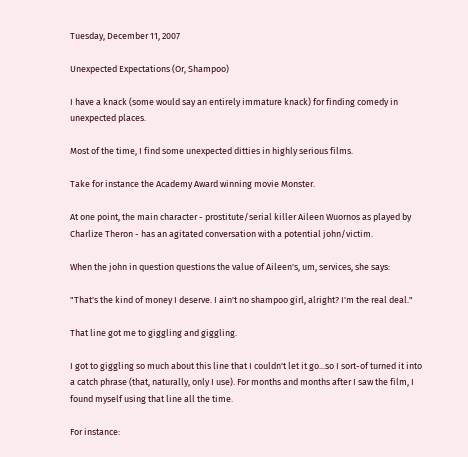Tuesday, December 11, 2007

Unexpected Expectations (Or, Shampoo)

I have a knack (some would say an entirely immature knack) for finding comedy in unexpected places.

Most of the time, I find some unexpected ditties in highly serious films.

Take for instance the Academy Award winning movie Monster.

At one point, the main character - prostitute/serial killer Aileen Wuornos as played by Charlize Theron - has an agitated conversation with a potential john/victim.

When the john in question questions the value of Aileen's, um, services, she says:

"That's the kind of money I deserve. I ain't no shampoo girl, alright? I'm the real deal."

That line got me to giggling and giggling.

I got to giggling so much about this line that I couldn't let it go...so I sort-of turned it into a catch phrase (that, naturally, only I use). For months and months after I saw the film, I found myself using that line all the time.

For instance: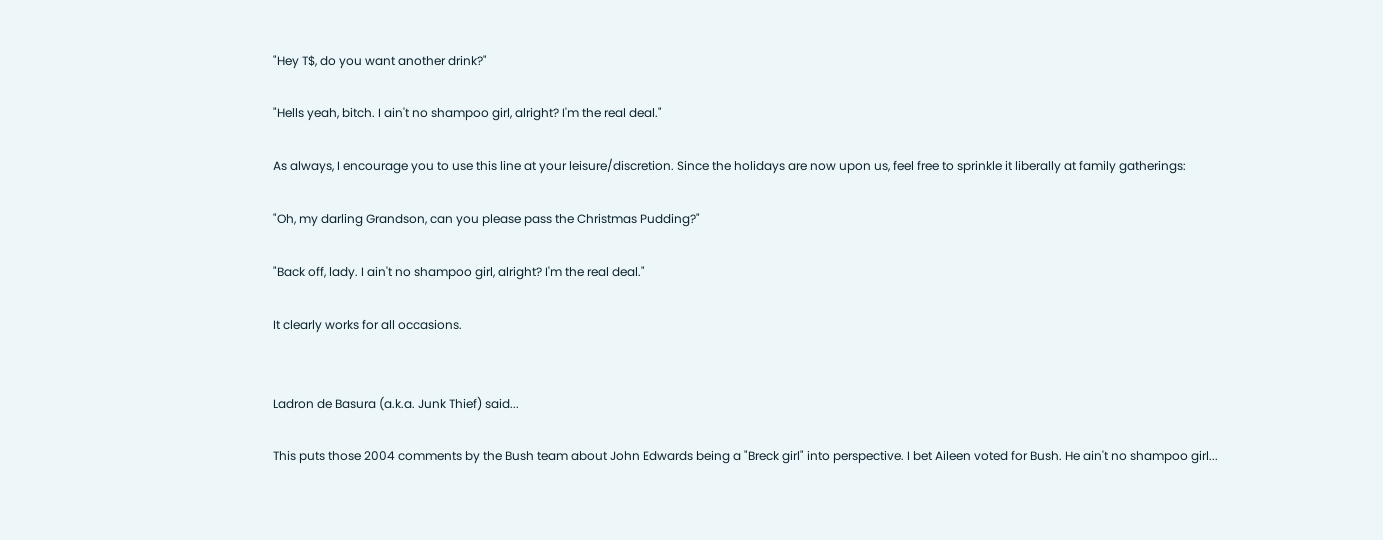"Hey T$, do you want another drink?"

"Hells yeah, bitch. I ain't no shampoo girl, alright? I'm the real deal."

As always, I encourage you to use this line at your leisure/discretion. Since the holidays are now upon us, feel free to sprinkle it liberally at family gatherings:

"Oh, my darling Grandson, can you please pass the Christmas Pudding?"

"Back off, lady. I ain't no shampoo girl, alright? I'm the real deal."

It clearly works for all occasions.


Ladron de Basura (a.k.a. Junk Thief) said...

This puts those 2004 comments by the Bush team about John Edwards being a "Breck girl" into perspective. I bet Aileen voted for Bush. He ain't no shampoo girl...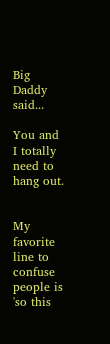Big Daddy said...

You and I totally need to hang out.


My favorite line to confuse people is 'so this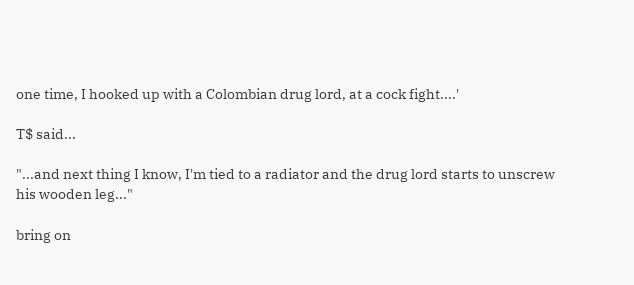one time, I hooked up with a Colombian drug lord, at a cock fight....'

T$ said...

"...and next thing I know, I'm tied to a radiator and the drug lord starts to unscrew his wooden leg..."

bring on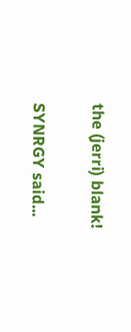the (jerri) blank!

SYNRGY said...